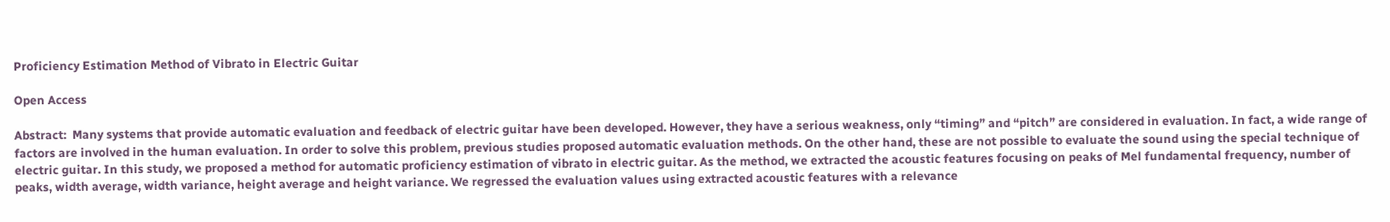Proficiency Estimation Method of Vibrato in Electric Guitar

Open Access

Abstract:  Many systems that provide automatic evaluation and feedback of electric guitar have been developed. However, they have a serious weakness, only “timing” and “pitch” are considered in evaluation. In fact, a wide range of factors are involved in the human evaluation. In order to solve this problem, previous studies proposed automatic evaluation methods. On the other hand, these are not possible to evaluate the sound using the special technique of electric guitar. In this study, we proposed a method for automatic proficiency estimation of vibrato in electric guitar. As the method, we extracted the acoustic features focusing on peaks of Mel fundamental frequency, number of peaks, width average, width variance, height average and height variance. We regressed the evaluation values using extracted acoustic features with a relevance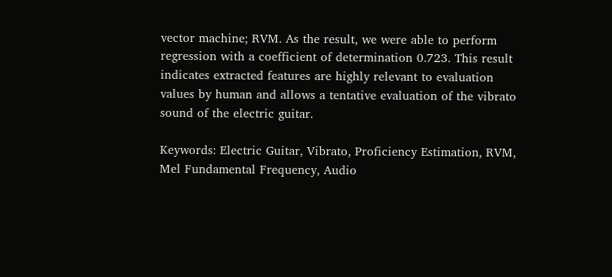vector machine; RVM. As the result, we were able to perform regression with a coefficient of determination 0.723. This result indicates extracted features are highly relevant to evaluation values by human and allows a tentative evaluation of the vibrato sound of the electric guitar.

Keywords: Electric Guitar, Vibrato, Proficiency Estimation, RVM, Mel Fundamental Frequency, Audio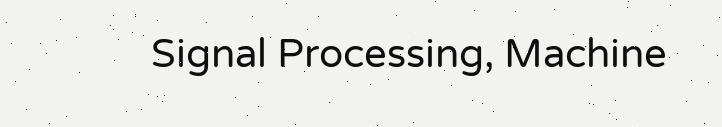Signal Processing, Machine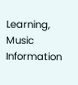Learning, Music Information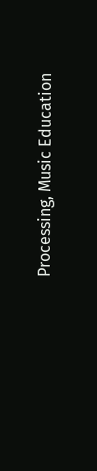Processing, Music Education